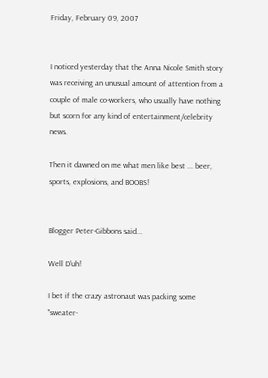Friday, February 09, 2007


I noticed yesterday that the Anna Nicole Smith story was receiving an unusual amount of attention from a couple of male co-workers, who usually have nothing but scorn for any kind of entertainment/celebrity news.

Then it dawned on me what men like best ... beer, sports, explosions, and BOOBS!


Blogger Peter-Gibbons said...

Well D'uh!

I bet if the crazy astronaut was packing some "sweater-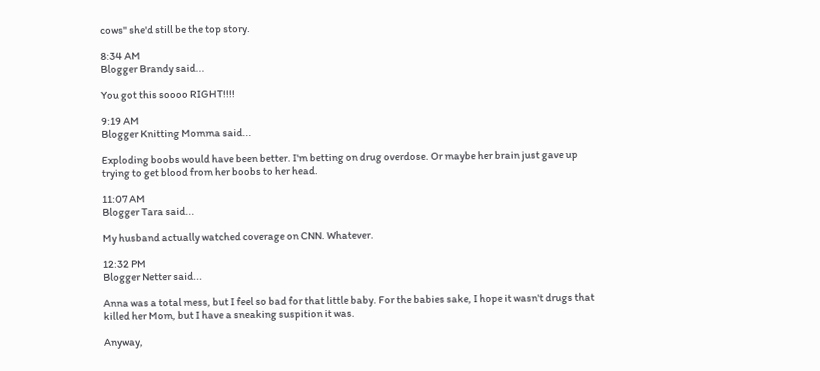cows" she'd still be the top story.

8:34 AM
Blogger Brandy said...

You got this soooo RIGHT!!!!

9:19 AM
Blogger Knitting Momma said...

Exploding boobs would have been better. I'm betting on drug overdose. Or maybe her brain just gave up trying to get blood from her boobs to her head.

11:07 AM
Blogger Tara said...

My husband actually watched coverage on CNN. Whatever.

12:32 PM
Blogger Netter said...

Anna was a total mess, but I feel so bad for that little baby. For the babies sake, I hope it wasn't drugs that killed her Mom, but I have a sneaking suspition it was.

Anyway,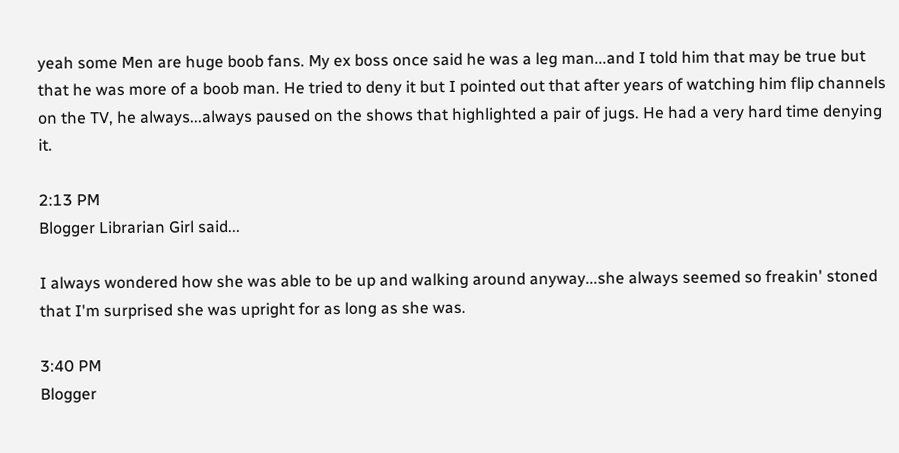yeah some Men are huge boob fans. My ex boss once said he was a leg man...and I told him that may be true but that he was more of a boob man. He tried to deny it but I pointed out that after years of watching him flip channels on the TV, he always...always paused on the shows that highlighted a pair of jugs. He had a very hard time denying it.

2:13 PM
Blogger Librarian Girl said...

I always wondered how she was able to be up and walking around anyway...she always seemed so freakin' stoned that I'm surprised she was upright for as long as she was.

3:40 PM
Blogger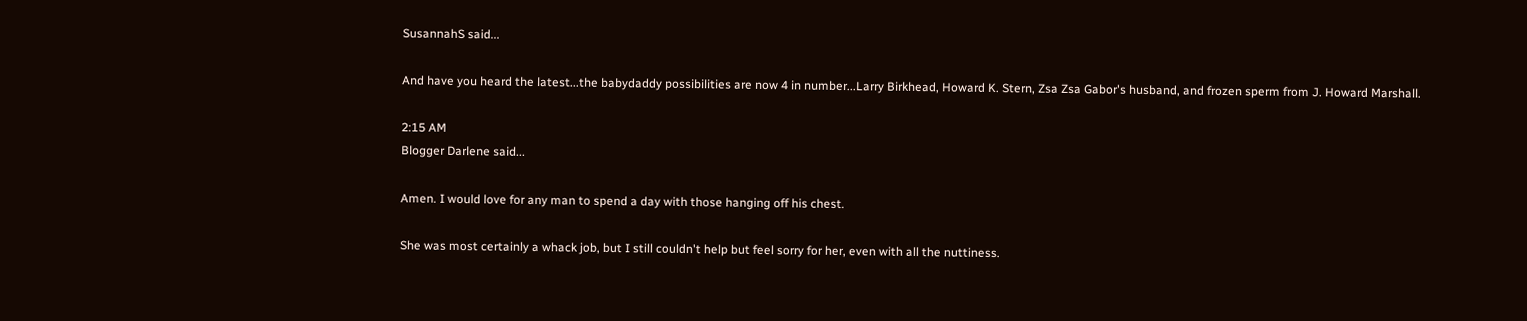SusannahS said...

And have you heard the latest...the babydaddy possibilities are now 4 in number...Larry Birkhead, Howard K. Stern, Zsa Zsa Gabor's husband, and frozen sperm from J. Howard Marshall.

2:15 AM
Blogger Darlene said...

Amen. I would love for any man to spend a day with those hanging off his chest.

She was most certainly a whack job, but I still couldn't help but feel sorry for her, even with all the nuttiness.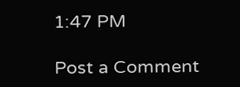1:47 PM

Post a Comment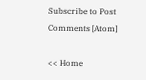Subscribe to Post Comments [Atom]

<< Home